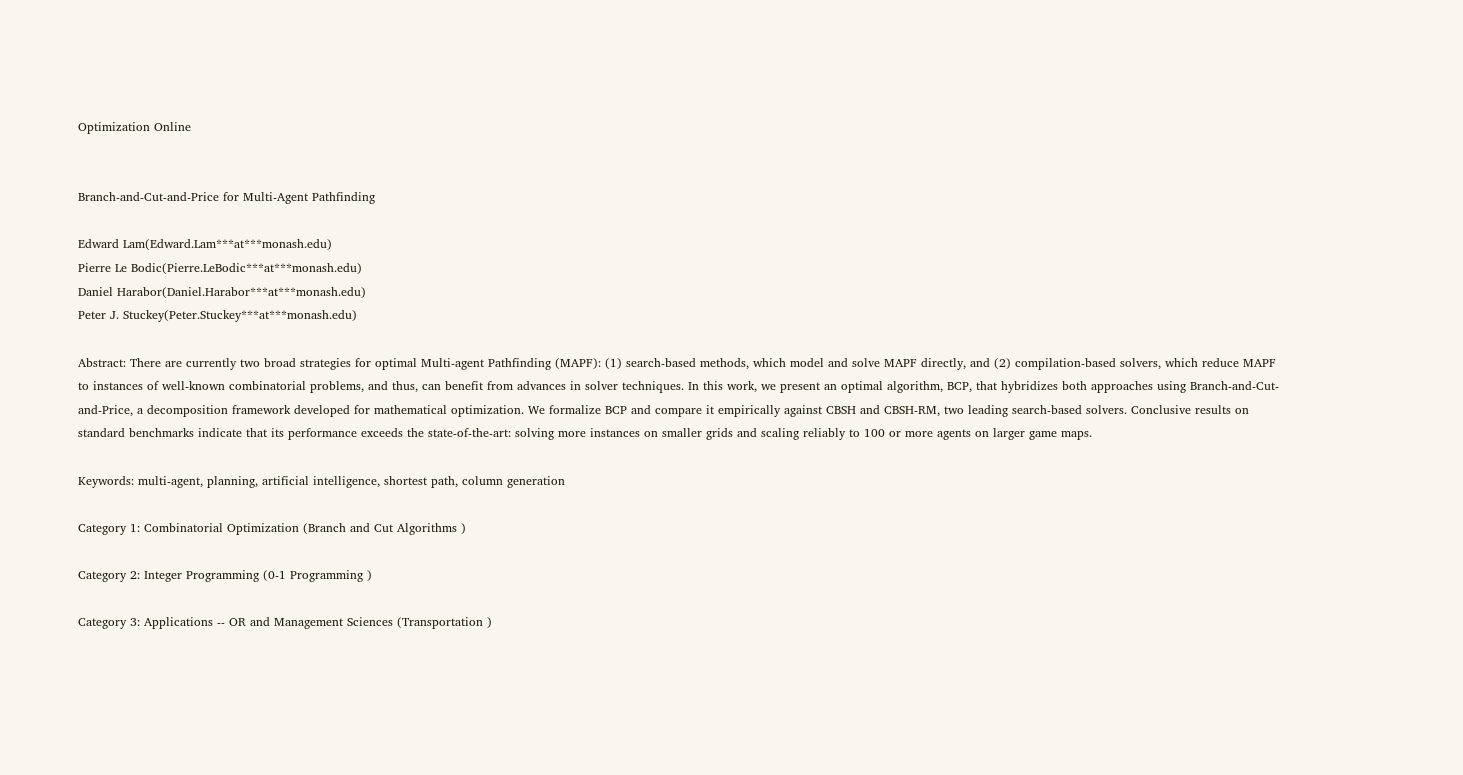Optimization Online


Branch-and-Cut-and-Price for Multi-Agent Pathfinding

Edward Lam(Edward.Lam***at***monash.edu)
Pierre Le Bodic(Pierre.LeBodic***at***monash.edu)
Daniel Harabor(Daniel.Harabor***at***monash.edu)
Peter J. Stuckey(Peter.Stuckey***at***monash.edu)

Abstract: There are currently two broad strategies for optimal Multi-agent Pathfinding (MAPF): (1) search-based methods, which model and solve MAPF directly, and (2) compilation-based solvers, which reduce MAPF to instances of well-known combinatorial problems, and thus, can benefit from advances in solver techniques. In this work, we present an optimal algorithm, BCP, that hybridizes both approaches using Branch-and-Cut-and-Price, a decomposition framework developed for mathematical optimization. We formalize BCP and compare it empirically against CBSH and CBSH-RM, two leading search-based solvers. Conclusive results on standard benchmarks indicate that its performance exceeds the state-of-the-art: solving more instances on smaller grids and scaling reliably to 100 or more agents on larger game maps.

Keywords: multi-agent, planning, artificial intelligence, shortest path, column generation

Category 1: Combinatorial Optimization (Branch and Cut Algorithms )

Category 2: Integer Programming (0-1 Programming )

Category 3: Applications -- OR and Management Sciences (Transportation )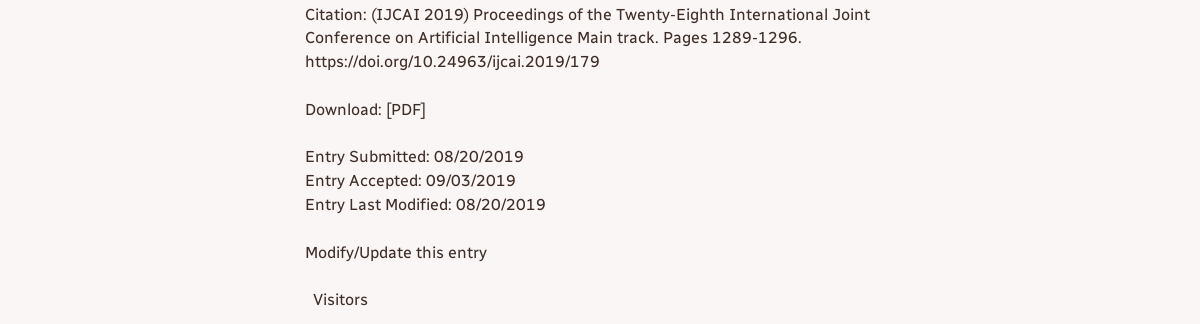Citation: (IJCAI 2019) Proceedings of the Twenty-Eighth International Joint Conference on Artificial Intelligence Main track. Pages 1289-1296. https://doi.org/10.24963/ijcai.2019/179

Download: [PDF]

Entry Submitted: 08/20/2019
Entry Accepted: 09/03/2019
Entry Last Modified: 08/20/2019

Modify/Update this entry

  Visitors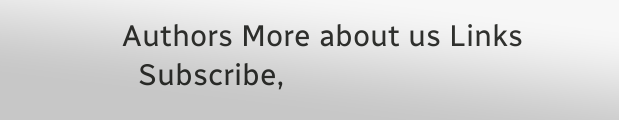Authors More about us Links
  Subscribe,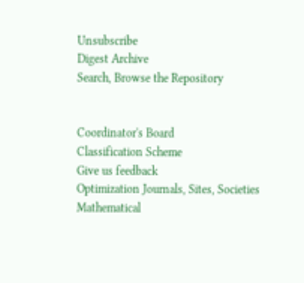Unsubscribe
Digest Archive
Search, Browse the Repository


Coordinator's Board
Classification Scheme
Give us feedback
Optimization Journals, Sites, Societies
Mathematical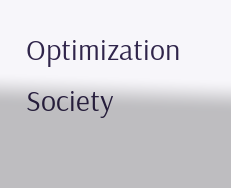Optimization Society